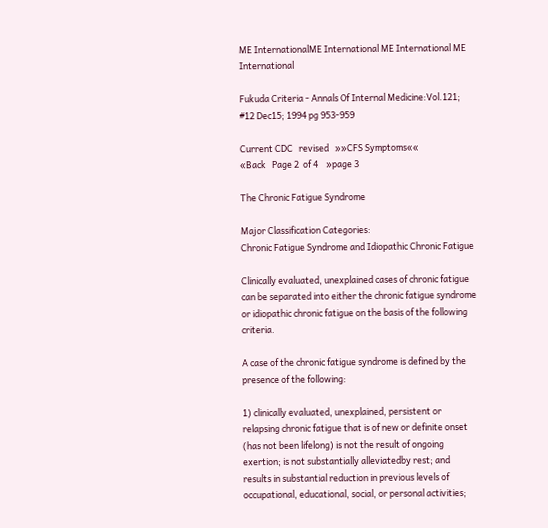ME InternationalME International ME International ME International

Fukuda Criteria - Annals Of Internal Medicine:Vol.121; #12 Dec15; 1994 pg 953-959

Current CDC   revised   »»CFS Symptoms««
«Back   Page 2  of 4    »page 3

The Chronic Fatigue Syndrome

Major Classification Categories:
Chronic Fatigue Syndrome and Idiopathic Chronic Fatigue

Clinically evaluated, unexplained cases of chronic fatigue can be separated into either the chronic fatigue syndrome or idiopathic chronic fatigue on the basis of the following criteria.

A case of the chronic fatigue syndrome is defined by the presence of the following:

1) clinically evaluated, unexplained, persistent or relapsing chronic fatigue that is of new or definite onset (has not been lifelong) is not the result of ongoing exertion; is not substantially alleviatedby rest; and results in substantial reduction in previous levels of occupational, educational, social, or personal activities;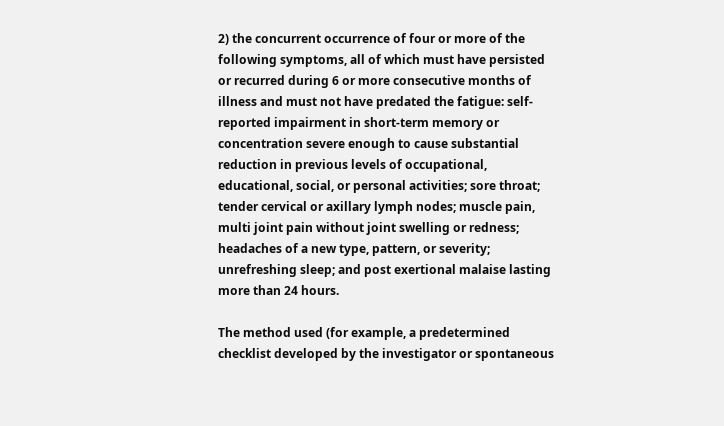2) the concurrent occurrence of four or more of the following symptoms, all of which must have persisted or recurred during 6 or more consecutive months of illness and must not have predated the fatigue: self-reported impairment in short-term memory or concentration severe enough to cause substantial reduction in previous levels of occupational, educational, social, or personal activities; sore throat; tender cervical or axillary lymph nodes; muscle pain, multi joint pain without joint swelling or redness; headaches of a new type, pattern, or severity; unrefreshing sleep; and post exertional malaise lasting more than 24 hours.

The method used (for example, a predetermined checklist developed by the investigator or spontaneous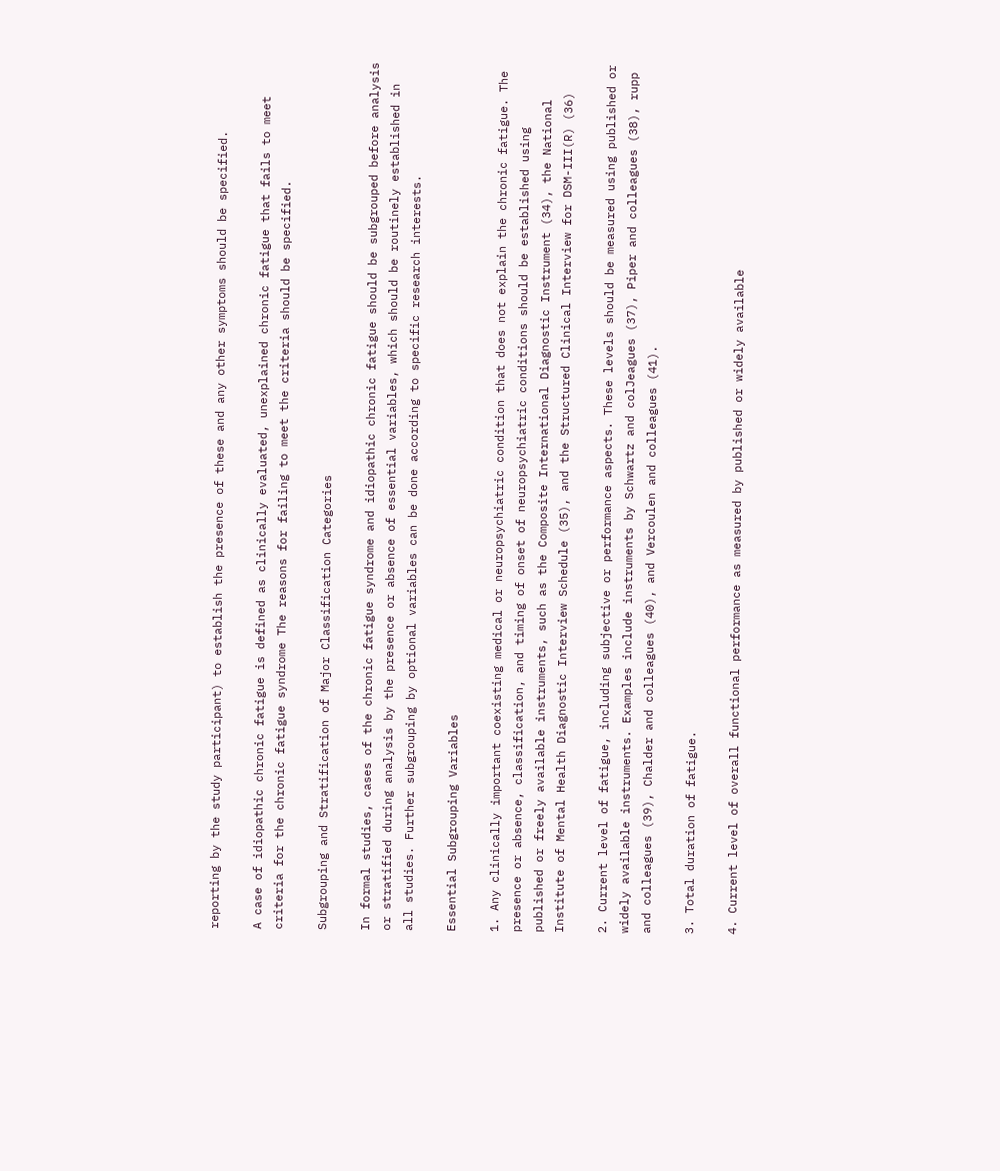reporting by the study participant) to establish the presence of these and any other symptoms should be specified.

A case of idiopathic chronic fatigue is defined as clinically evaluated, unexplained chronic fatigue that fails to meet criteria for the chronic fatigue syndrome The reasons for failing to meet the criteria should be specified.

Subgrouping and Stratification of Major Classification Categories

In formal studies, cases of the chronic fatigue syndrome and idiopathic chronic fatigue should be subgrouped before analysis or stratified during analysis by the presence or absence of essential variables, which should be routinely established in all studies. Further subgrouping by optional variables can be done according to specific research interests.

Essential Subgrouping Variables

1. Any clinically important coexisting medical or neuropsychiatric condition that does not explain the chronic fatigue. The presence or absence, classification, and timing of onset of neuropsychiatric conditions should be established using published or freely available instruments, such as the Composite International Diagnostic Instrument (34), the National Institute of Mental Health Diagnostic Interview Schedule (35), and the Structured Clinical Interview for DSM-III(R) (36)

2. Current level of fatigue, including subjective or performance aspects. These levels should be measured using published or widely available instruments. Examples include instruments by Schwartz and colJeagues (37), Piper and colleagues (38), rupp and colleagues (39), Chalder and colleagues (40), and Vercoulen and colleagues (41).

3. Total duration of fatigue.

4. Current level of overall functional performance as measured by published or widely available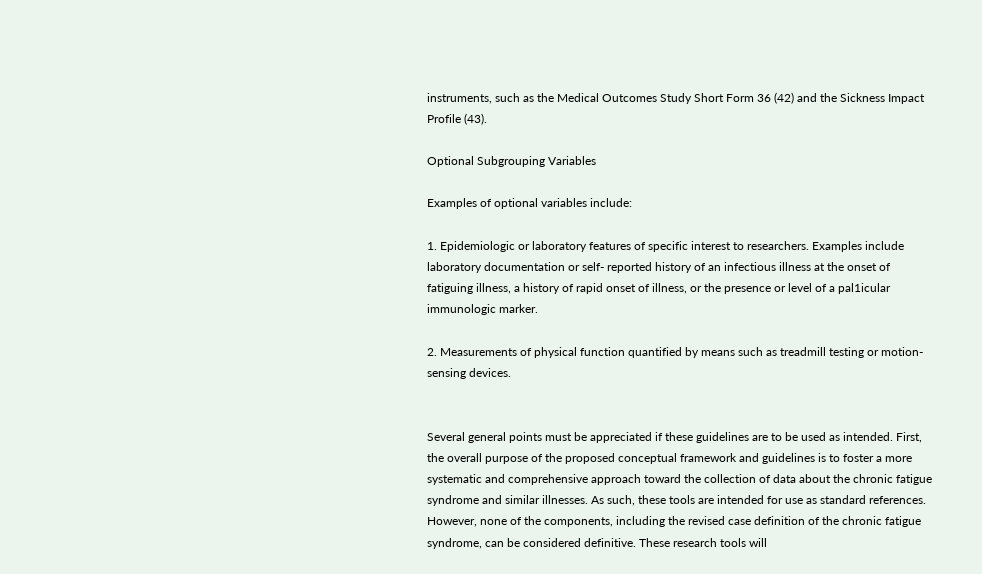instruments, such as the Medical Outcomes Study Short Form 36 (42) and the Sickness Impact Profile (43).

Optional Subgrouping Variables

Examples of optional variables include:

1. Epidemiologic or laboratory features of specific interest to researchers. Examples include laboratory documentation or self- reported history of an infectious illness at the onset of fatiguing illness, a history of rapid onset of illness, or the presence or level of a pal1icular immunologic marker.

2. Measurements of physical function quantified by means such as treadmill testing or motion-sensing devices.


Several general points must be appreciated if these guidelines are to be used as intended. First, the overall purpose of the proposed conceptual framework and guidelines is to foster a more systematic and comprehensive approach toward the collection of data about the chronic fatigue syndrome and similar illnesses. As such, these tools are intended for use as standard references. However, none of the components, including the revised case definition of the chronic fatigue syndrome, can be considered definitive. These research tools will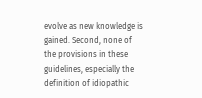evolve as new knowledge is gained. Second, none of the provisions in these guidelines, especially the definition of idiopathic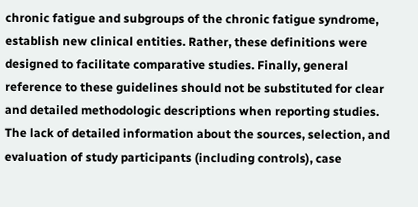chronic fatigue and subgroups of the chronic fatigue syndrome, establish new clinical entities. Rather, these definitions were designed to facilitate comparative studies. Finally, general reference to these guidelines should not be substituted for clear and detailed methodologic descriptions when reporting studies. The lack of detailed information about the sources, selection, and evaluation of study participants (including controls), case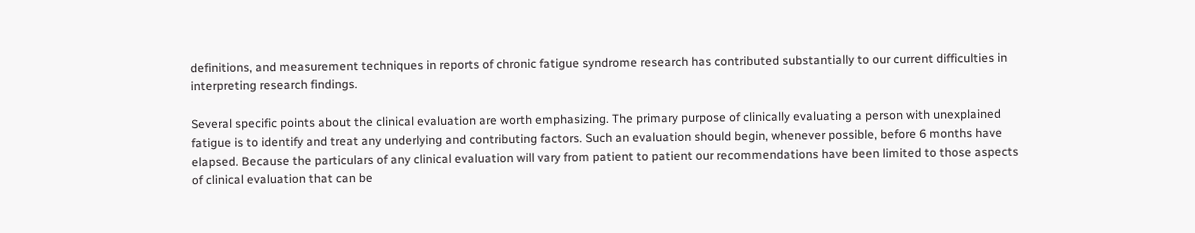definitions, and measurement techniques in reports of chronic fatigue syndrome research has contributed substantially to our current difficulties in interpreting research findings.

Several specific points about the clinical evaluation are worth emphasizing. The primary purpose of clinically evaluating a person with unexplained fatigue is to identify and treat any underlying and contributing factors. Such an evaluation should begin, whenever possible, before 6 months have elapsed. Because the particulars of any clinical evaluation will vary from patient to patient our recommendations have been limited to those aspects of clinical evaluation that can be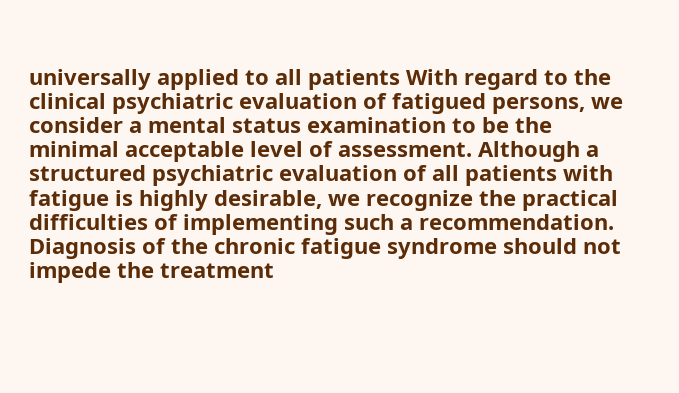universally applied to all patients With regard to the clinical psychiatric evaluation of fatigued persons, we consider a mental status examination to be the minimal acceptable level of assessment. Although a structured psychiatric evaluation of all patients with fatigue is highly desirable, we recognize the practical difficulties of implementing such a recommendation. Diagnosis of the chronic fatigue syndrome should not impede the treatment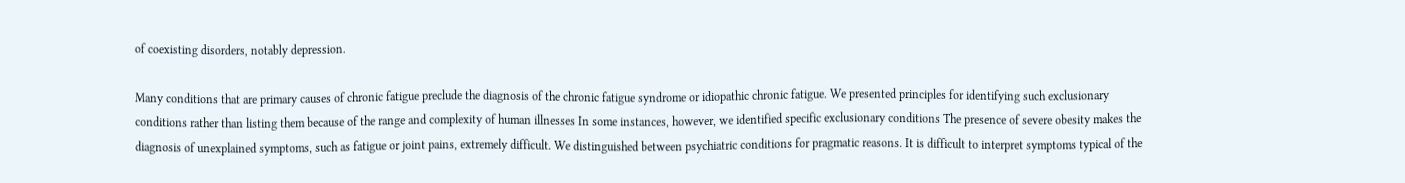of coexisting disorders, notably depression.

Many conditions that are primary causes of chronic fatigue preclude the diagnosis of the chronic fatigue syndrome or idiopathic chronic fatigue. We presented principles for identifying such exclusionary conditions rather than listing them because of the range and complexity of human illnesses In some instances, however, we identified specific exclusionary conditions The presence of severe obesity makes the diagnosis of unexplained symptoms, such as fatigue or joint pains, extremely difficult. We distinguished between psychiatric conditions for pragmatic reasons. It is difficult to interpret symptoms typical of the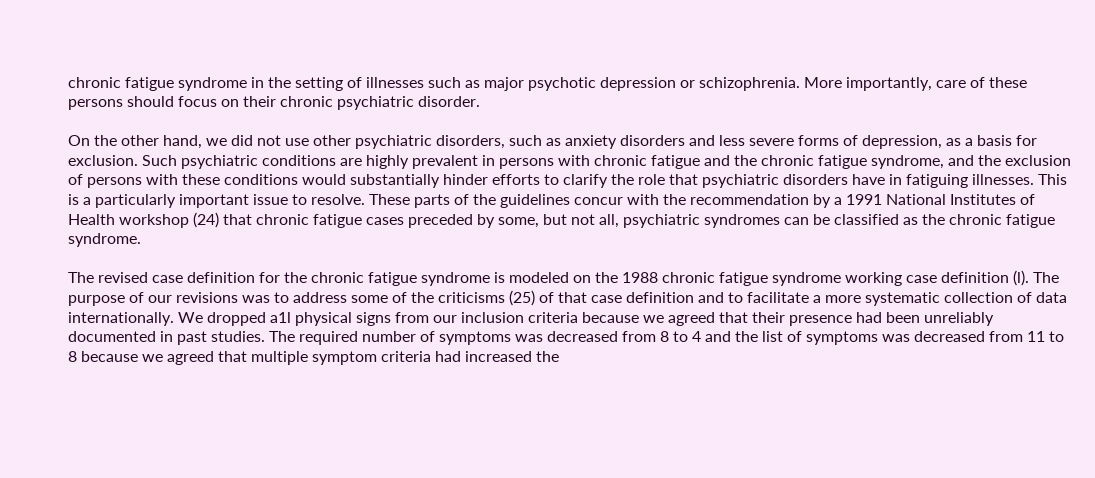chronic fatigue syndrome in the setting of illnesses such as major psychotic depression or schizophrenia. More importantly, care of these persons should focus on their chronic psychiatric disorder.

On the other hand, we did not use other psychiatric disorders, such as anxiety disorders and less severe forms of depression, as a basis for exclusion. Such psychiatric conditions are highly prevalent in persons with chronic fatigue and the chronic fatigue syndrome, and the exclusion of persons with these conditions would substantially hinder efforts to clarify the role that psychiatric disorders have in fatiguing illnesses. This is a particularly important issue to resolve. These parts of the guidelines concur with the recommendation by a 1991 National Institutes of Health workshop (24) that chronic fatigue cases preceded by some, but not all, psychiatric syndromes can be classified as the chronic fatigue syndrome.

The revised case definition for the chronic fatigue syndrome is modeled on the 1988 chronic fatigue syndrome working case definition (l). The purpose of our revisions was to address some of the criticisms (25) of that case definition and to facilitate a more systematic collection of data internationally. We dropped a1l physical signs from our inclusion criteria because we agreed that their presence had been unreliably documented in past studies. The required number of symptoms was decreased from 8 to 4 and the list of symptoms was decreased from 11 to 8 because we agreed that multiple symptom criteria had increased the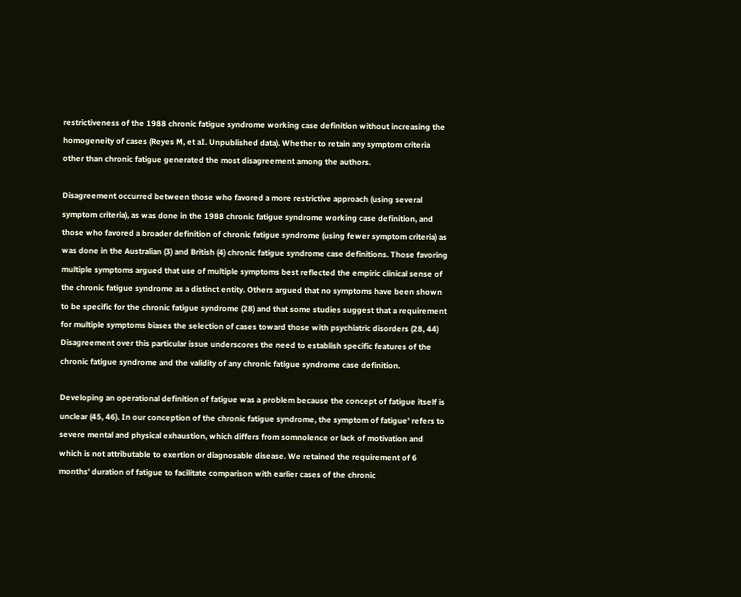restrictiveness of the 1988 chronic fatigue syndrome working case definition without increasing the homogeneity of cases (Reyes M, et aI. Unpublished data). Whether to retain any symptom criteria other than chronic fatigue generated the most disagreement among the authors.

Disagreement occurred between those who favored a more restrictive approach (using several symptom criteria), as was done in the 1988 chronic fatigue syndrome working case definition, and those who favored a broader definition of chronic fatigue syndrome (using fewer symptom criteria) as was done in the Australian (3) and British (4) chronic fatigue syndrome case definitions. Those favoring multiple symptoms argued that use of multiple symptoms best reflected the empiric clinical sense of the chronic fatigue syndrome as a distinct entity. Others argued that no symptoms have been shown to be specific for the chronic fatigue syndrome (28) and that some studies suggest that a requirement for multiple symptoms biases the selection of cases toward those with psychiatric disorders (28, 44) Disagreement over this particular issue underscores the need to establish specific features of the chronic fatigue syndrome and the validity of any chronic fatigue syndrome case definition.

Developing an operational definition of fatigue was a problem because the concept of fatigue itself is unclear (45, 46). In our conception of the chronic fatigue syndrome, the symptom of fatigue' refers to severe mental and physical exhaustion, which differs from somnolence or lack of motivation and which is not attributable to exertion or diagnosable disease. We retained the requirement of 6 months' duration of fatigue to facilitate comparison with earlier cases of the chronic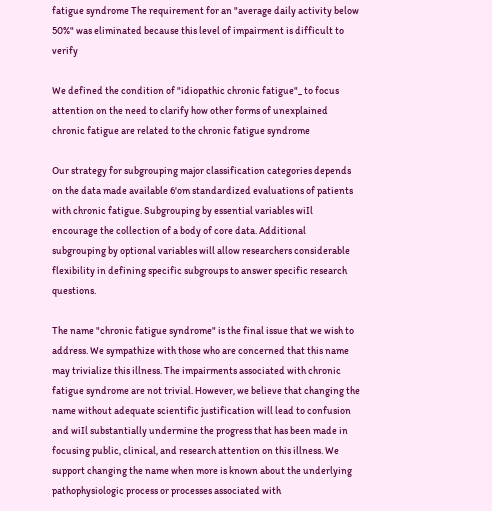fatigue syndrome The requirement for an "average daily activity below 50%" was eliminated because this level of impairment is difficult to verify

We defined the condition of "idiopathic chronic fatigue"_ to focus attention on the need to clarify how other forms of unexplained chronic fatigue are related to the chronic fatigue syndrome

Our strategy for subgrouping major classification categories depends on the data made available 6'om standardized evaluations of patients with chronic fatigue. Subgrouping by essential variables wiIl encourage the collection of a body of core data. Additional subgrouping by optional variables will allow researchers considerable flexibility in defining specific subgroups to answer specific research questions.

The name "chronic fatigue syndrome" is the final issue that we wish to address. We sympathize with those who are concerned that this name may trivialize this illness. The impairments associated with chronic fatigue syndrome are not trivial. However, we believe that changing the name without adequate scientific justification will lead to confusion and wiIl substantially undermine the progress that has been made in focusing public, clinical, and research attention on this illness. We support changing the name when more is known about the underlying pathophysiologic process or processes associated with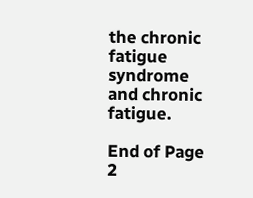the chronic fatigue syndrome and chronic fatigue.

End of Page 2